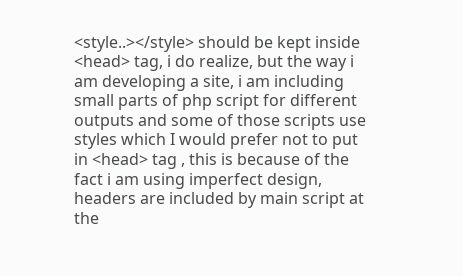<style..></style> should be kept inside <head> tag, i do realize, but the way i am developing a site, i am including small parts of php script for different outputs and some of those scripts use styles which I would prefer not to put in <head> tag , this is because of the fact i am using imperfect design, headers are included by main script at the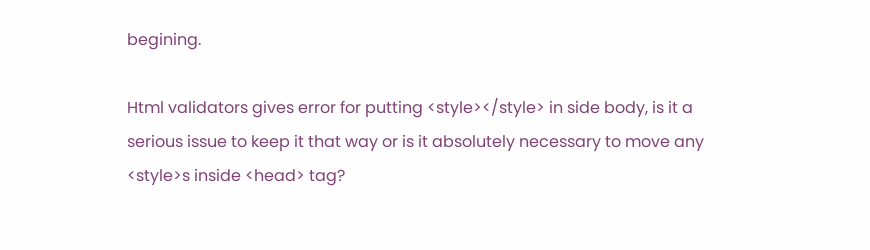begining.

Html validators gives error for putting <style></style> in side body, is it a serious issue to keep it that way or is it absolutely necessary to move any <style>s inside <head> tag?